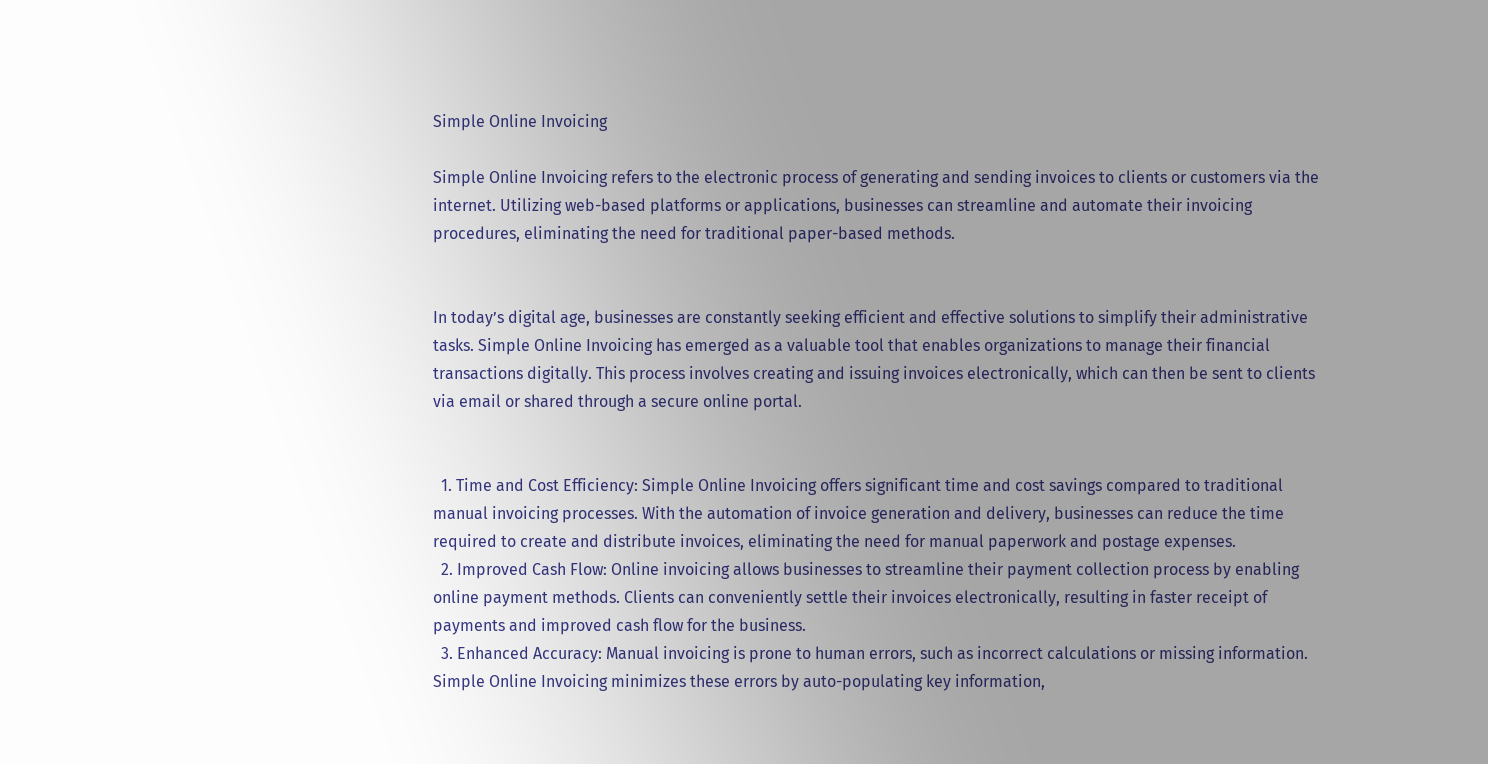Simple Online Invoicing

Simple Online Invoicing refers to the electronic process of generating and sending invoices to clients or customers via the internet. Utilizing web-based platforms or applications, businesses can streamline and automate their invoicing procedures, eliminating the need for traditional paper-based methods.


In today’s digital age, businesses are constantly seeking efficient and effective solutions to simplify their administrative tasks. Simple Online Invoicing has emerged as a valuable tool that enables organizations to manage their financial transactions digitally. This process involves creating and issuing invoices electronically, which can then be sent to clients via email or shared through a secure online portal.


  1. Time and Cost Efficiency: Simple Online Invoicing offers significant time and cost savings compared to traditional manual invoicing processes. With the automation of invoice generation and delivery, businesses can reduce the time required to create and distribute invoices, eliminating the need for manual paperwork and postage expenses.
  2. Improved Cash Flow: Online invoicing allows businesses to streamline their payment collection process by enabling online payment methods. Clients can conveniently settle their invoices electronically, resulting in faster receipt of payments and improved cash flow for the business.
  3. Enhanced Accuracy: Manual invoicing is prone to human errors, such as incorrect calculations or missing information. Simple Online Invoicing minimizes these errors by auto-populating key information,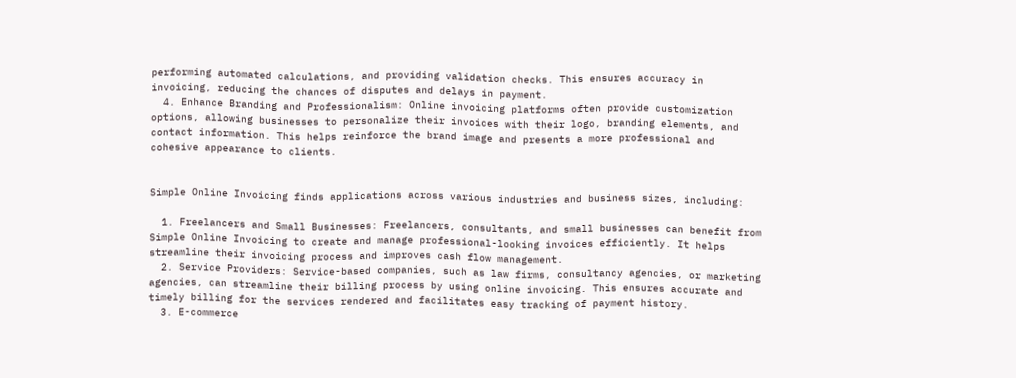performing automated calculations, and providing validation checks. This ensures accuracy in invoicing, reducing the chances of disputes and delays in payment.
  4. Enhance Branding and Professionalism: Online invoicing platforms often provide customization options, allowing businesses to personalize their invoices with their logo, branding elements, and contact information. This helps reinforce the brand image and presents a more professional and cohesive appearance to clients.


Simple Online Invoicing finds applications across various industries and business sizes, including:

  1. Freelancers and Small Businesses: Freelancers, consultants, and small businesses can benefit from Simple Online Invoicing to create and manage professional-looking invoices efficiently. It helps streamline their invoicing process and improves cash flow management.
  2. Service Providers: Service-based companies, such as law firms, consultancy agencies, or marketing agencies, can streamline their billing process by using online invoicing. This ensures accurate and timely billing for the services rendered and facilitates easy tracking of payment history.
  3. E-commerce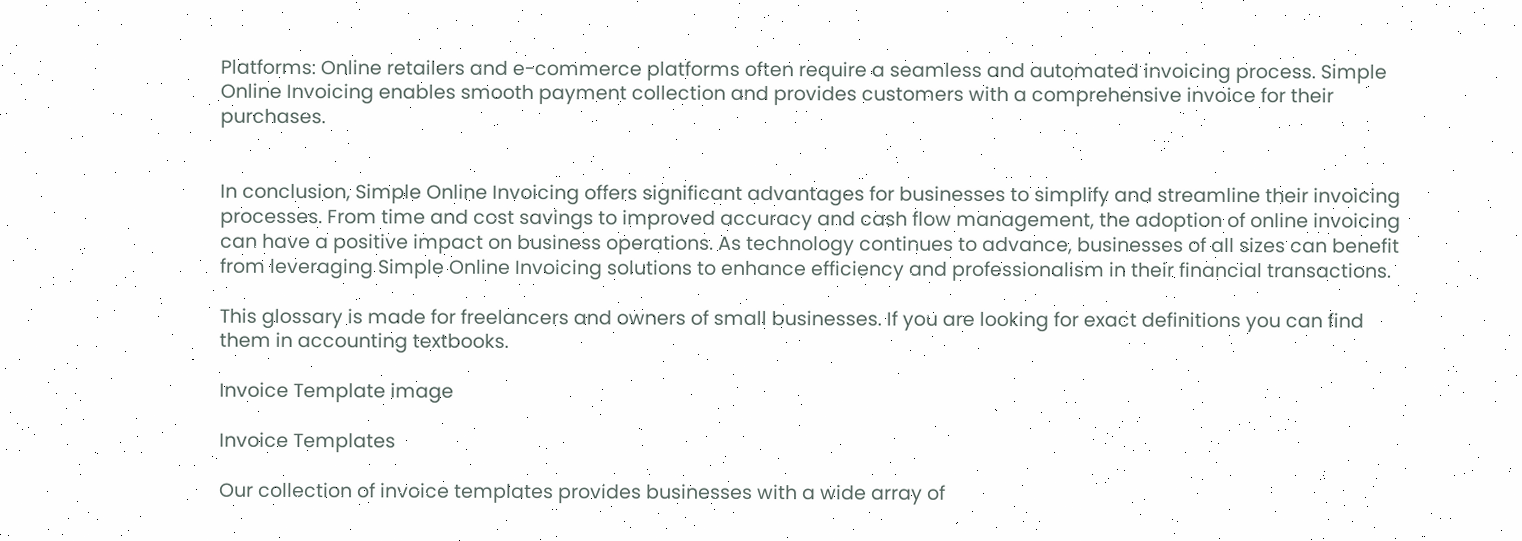Platforms: Online retailers and e-commerce platforms often require a seamless and automated invoicing process. Simple Online Invoicing enables smooth payment collection and provides customers with a comprehensive invoice for their purchases.


In conclusion, Simple Online Invoicing offers significant advantages for businesses to simplify and streamline their invoicing processes. From time and cost savings to improved accuracy and cash flow management, the adoption of online invoicing can have a positive impact on business operations. As technology continues to advance, businesses of all sizes can benefit from leveraging Simple Online Invoicing solutions to enhance efficiency and professionalism in their financial transactions.

This glossary is made for freelancers and owners of small businesses. If you are looking for exact definitions you can find them in accounting textbooks.

Invoice Template image

Invoice Templates

Our collection of invoice templates provides businesses with a wide array of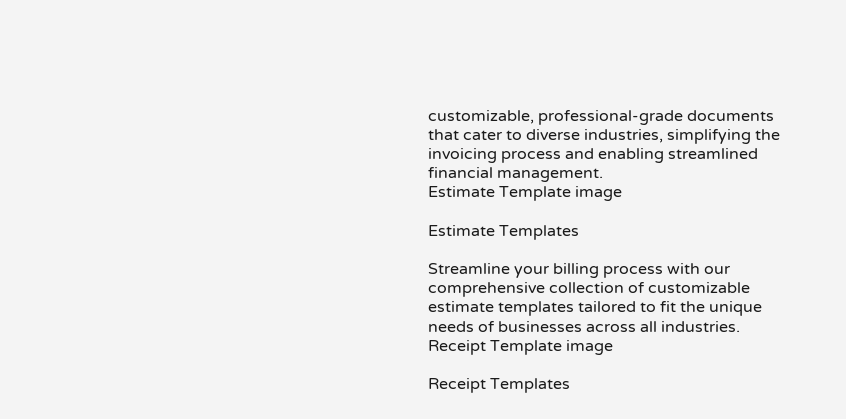customizable, professional-grade documents that cater to diverse industries, simplifying the invoicing process and enabling streamlined financial management.
Estimate Template image

Estimate Templates

Streamline your billing process with our comprehensive collection of customizable estimate templates tailored to fit the unique needs of businesses across all industries.
Receipt Template image

Receipt Templates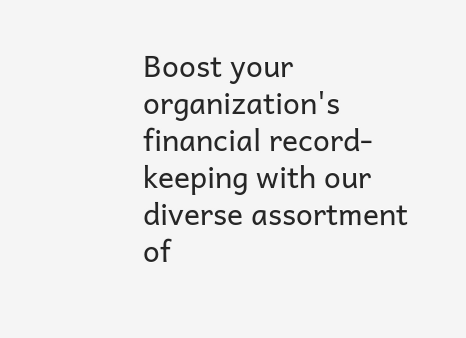Boost your organization's financial record-keeping with our diverse assortment of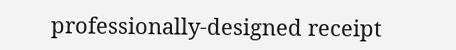professionally-designed receipt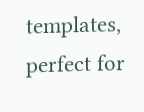templates, perfect for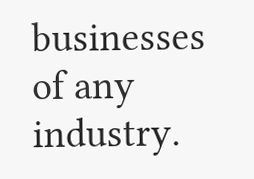businesses of any industry.